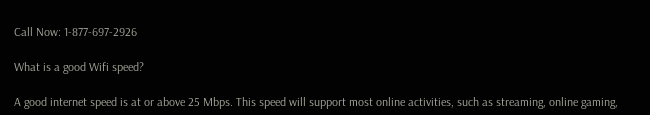Call Now: 1-877-697-2926

What is a good Wifi speed?

A good internet speed is at or above 25 Mbps. This speed will support most online activities, such as streaming, online gaming,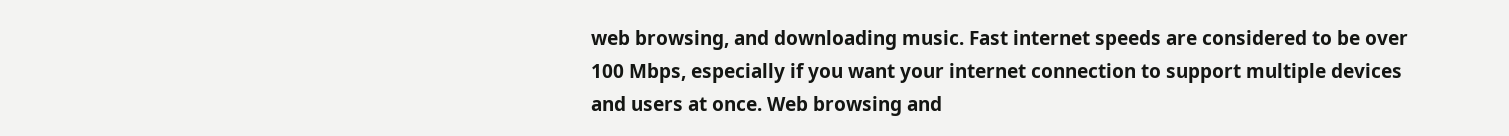web browsing, and downloading music. Fast internet speeds are considered to be over 100 Mbps, especially if you want your internet connection to support multiple devices and users at once. Web browsing and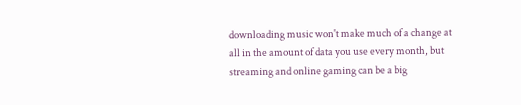downloading music won't make much of a change at all in the amount of data you use every month, but streaming and online gaming can be a big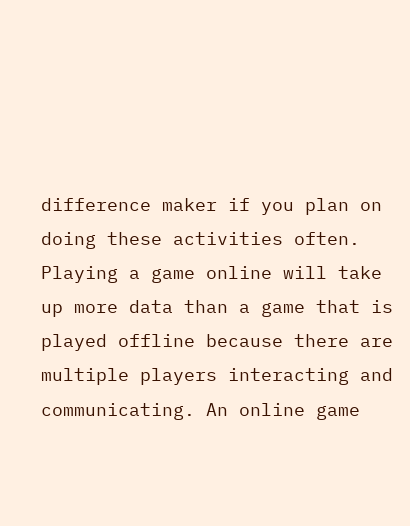difference maker if you plan on doing these activities often. Playing a game online will take up more data than a game that is played offline because there are multiple players interacting and communicating. An online game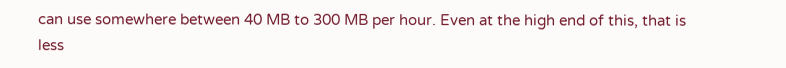can use somewhere between 40 MB to 300 MB per hour. Even at the high end of this, that is less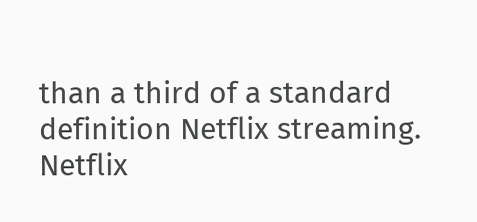than a third of a standard definition Netflix streaming. Netflix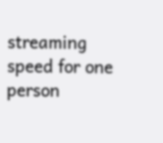streaming speed for one person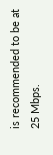is recommended to be at 25 Mbps.